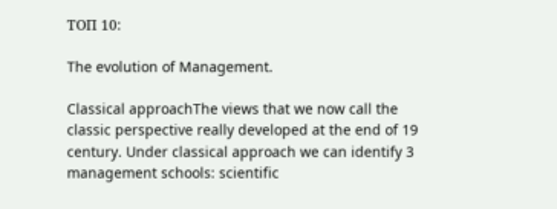ТОП 10:

The evolution of Management.

Classical approachThe views that we now call the classic perspective really developed at the end of 19 century. Under classical approach we can identify 3 management schools: scientific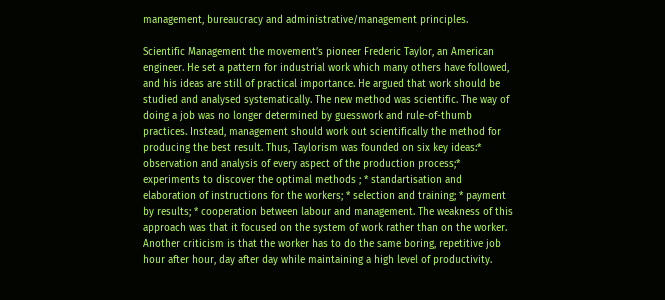management, bureaucracy and administrative/management principles.

Scientific Management the movement’s pioneer Frederic Taylor, an American engineer. He set a pattern for industrial work which many others have followed, and his ideas are still of practical importance. He argued that work should be studied and analysed systematically. The new method was scientific. The way of doing a job was no longer determined by guesswork and rule-of-thumb practices. Instead, management should work out scientifically the method for producing the best result. Thus, Taylorism was founded on six key ideas:* observation and analysis of every aspect of the production process;* experiments to discover the optimal methods ; * standartisation and elaboration of instructions for the workers; * selection and training; * payment by results; * cooperation between labour and management. The weakness of this approach was that it focused on the system of work rather than on the worker. Another criticism is that the worker has to do the same boring, repetitive job hour after hour, day after day while maintaining a high level of productivity.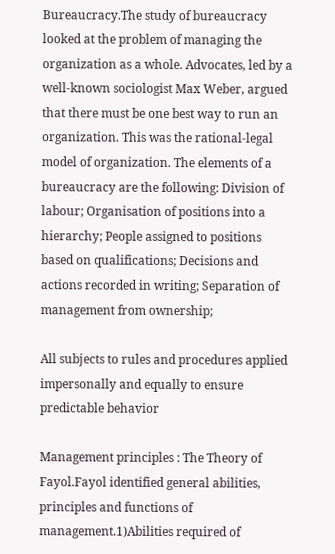Bureaucracy.The study of bureaucracy looked at the problem of managing the organization as a whole. Advocates, led by a well-known sociologist Max Weber, argued that there must be one best way to run an organization. This was the rational-legal model of organization. The elements of a bureaucracy are the following: Division of labour; Organisation of positions into a hierarchy; People assigned to positions based on qualifications; Decisions and actions recorded in writing; Separation of management from ownership;

All subjects to rules and procedures applied impersonally and equally to ensure predictable behavior

Management principles : The Theory of Fayol.Fayol identified general abilities, principles and functions of management.1)Abilities required of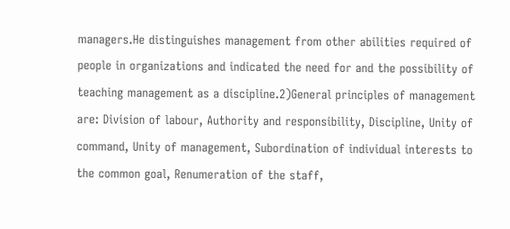managers.He distinguishes management from other abilities required of people in organizations and indicated the need for and the possibility of teaching management as a discipline.2)General principles of management are: Division of labour, Authority and responsibility, Discipline, Unity of command, Unity of management, Subordination of individual interests to the common goal, Renumeration of the staff,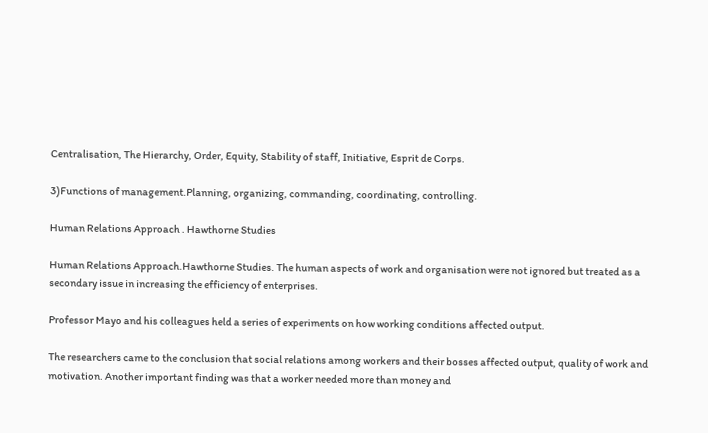Centralisation, The Hierarchy, Order, Equity, Stability of staff, Initiative, Esprit de Corps.

3)Functions of management.Planning, organizing, commanding, coordinating, controlling.

Human Relations Approach . Hawthorne Studies

Human Relations Approach.Hawthorne Studies. The human aspects of work and organisation were not ignored but treated as a secondary issue in increasing the efficiency of enterprises.

Professor Mayo and his colleagues held a series of experiments on how working conditions affected output.

The researchers came to the conclusion that social relations among workers and their bosses affected output, quality of work and motivation. Another important finding was that a worker needed more than money and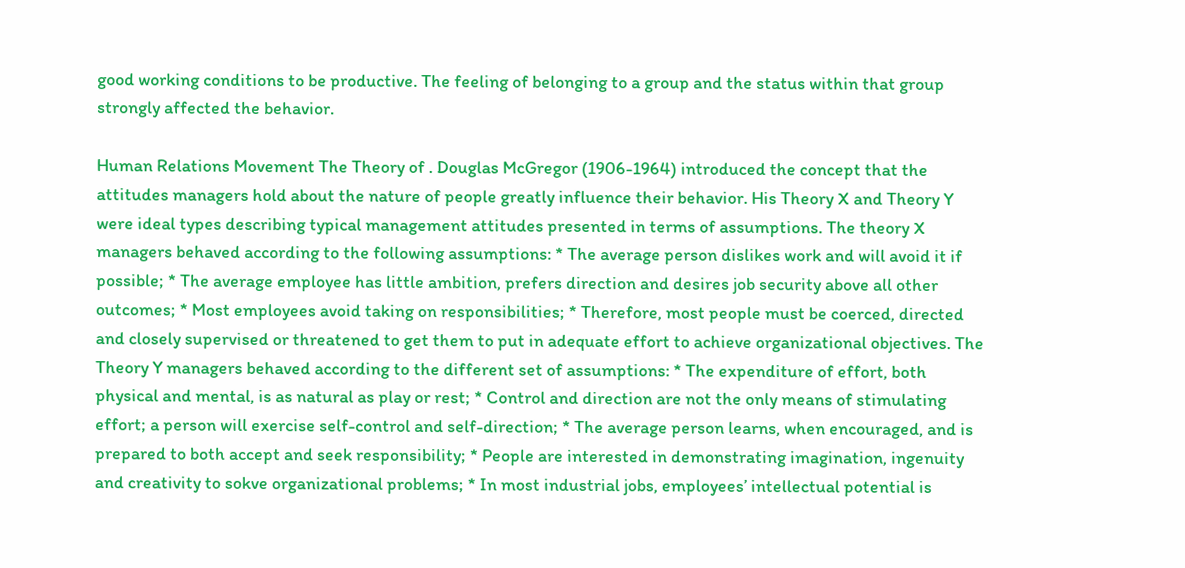good working conditions to be productive. The feeling of belonging to a group and the status within that group strongly affected the behavior.

Human Relations Movement The Theory of . Douglas McGregor (1906-1964) introduced the concept that the attitudes managers hold about the nature of people greatly influence their behavior. His Theory X and Theory Y were ideal types describing typical management attitudes presented in terms of assumptions. The theory X managers behaved according to the following assumptions: * The average person dislikes work and will avoid it if possible; * The average employee has little ambition, prefers direction and desires job security above all other outcomes; * Most employees avoid taking on responsibilities; * Therefore, most people must be coerced, directed and closely supervised or threatened to get them to put in adequate effort to achieve organizational objectives. The Theory Y managers behaved according to the different set of assumptions: * The expenditure of effort, both physical and mental, is as natural as play or rest; * Control and direction are not the only means of stimulating effort; a person will exercise self-control and self-direction; * The average person learns, when encouraged, and is prepared to both accept and seek responsibility; * People are interested in demonstrating imagination, ingenuity and creativity to sokve organizational problems; * In most industrial jobs, employees’ intellectual potential is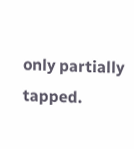only partially tapped.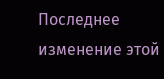Последнее изменение этой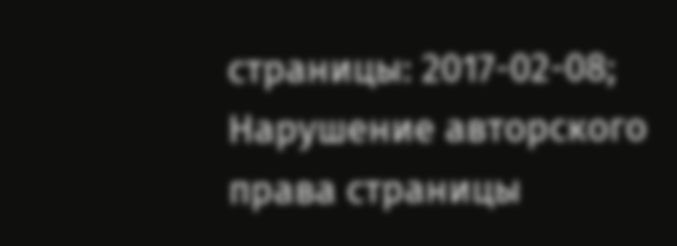страницы: 2017-02-08; Нарушение авторского права страницы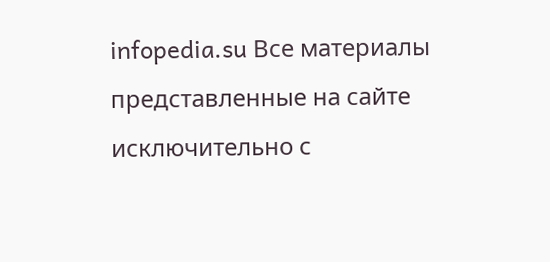infopedia.su Все материалы представленные на сайте исключительно с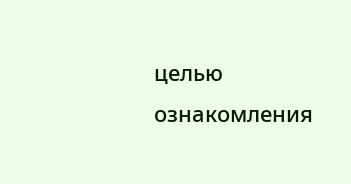целью ознакомления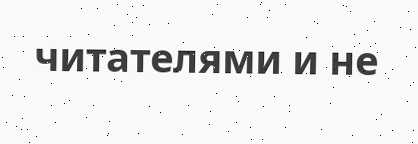читателями и не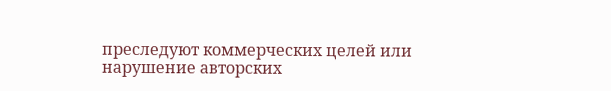преследуют коммерческих целей или нарушение авторских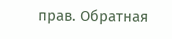прав. Обратная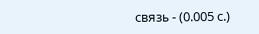связь - (0.005 с.)